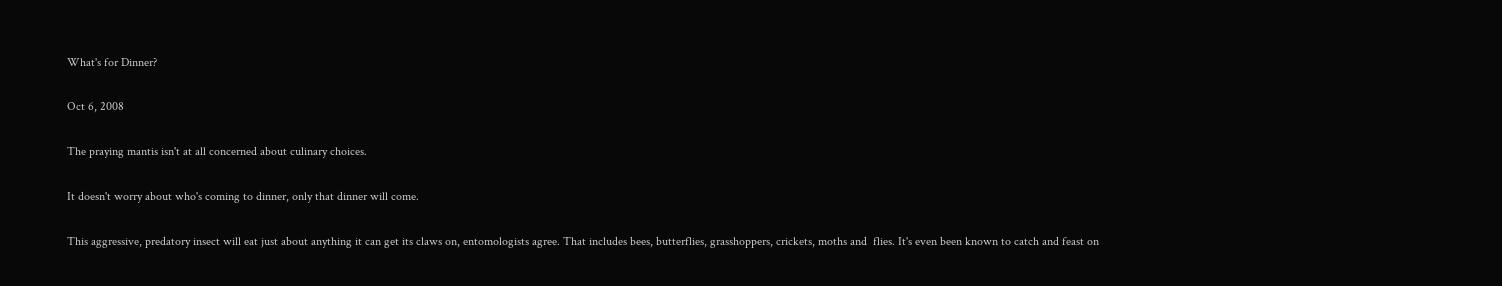What's for Dinner?

Oct 6, 2008

The praying mantis isn't at all concerned about culinary choices.

It doesn't worry about who's coming to dinner, only that dinner will come.

This aggressive, predatory insect will eat just about anything it can get its claws on, entomologists agree. That includes bees, butterflies, grasshoppers, crickets, moths and  flies. It's even been known to catch and feast on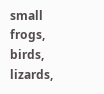small frogs, birds, lizards,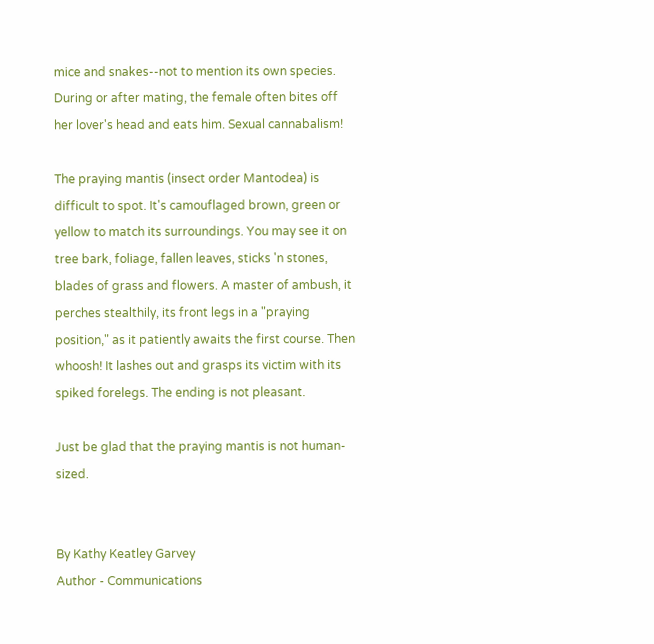mice and snakes--not to mention its own species.   During or after mating, the female often bites off her lover's head and eats him. Sexual cannabalism!

The praying mantis (insect order Mantodea) is difficult to spot. It's camouflaged brown, green or yellow to match its surroundings. You may see it on tree bark, foliage, fallen leaves, sticks 'n stones, blades of grass and flowers. A master of ambush, it perches stealthily, its front legs in a "praying position," as it patiently awaits the first course. Then whoosh! It lashes out and grasps its victim with its spiked forelegs. The ending is not pleasant.

Just be glad that the praying mantis is not human-sized.


By Kathy Keatley Garvey
Author - Communications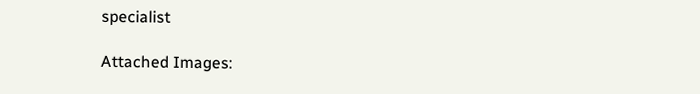specialist

Attached Images: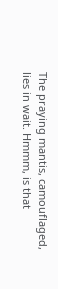The praying mantis, camouflaged, lies in wait. Hmmm, is that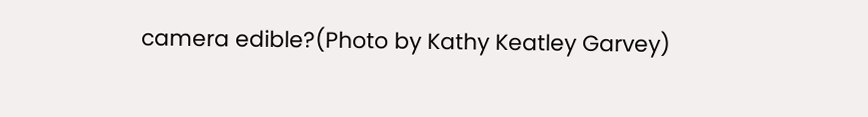camera edible?(Photo by Kathy Keatley Garvey)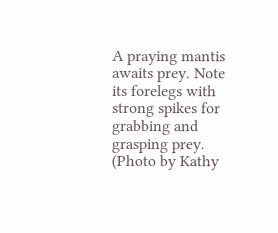A praying mantis awaits prey. Note its forelegs with strong spikes for grabbing and grasping prey. (Photo by Kathy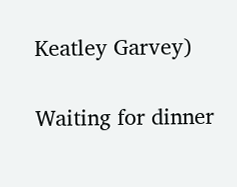Keatley Garvey)

Waiting for dinner